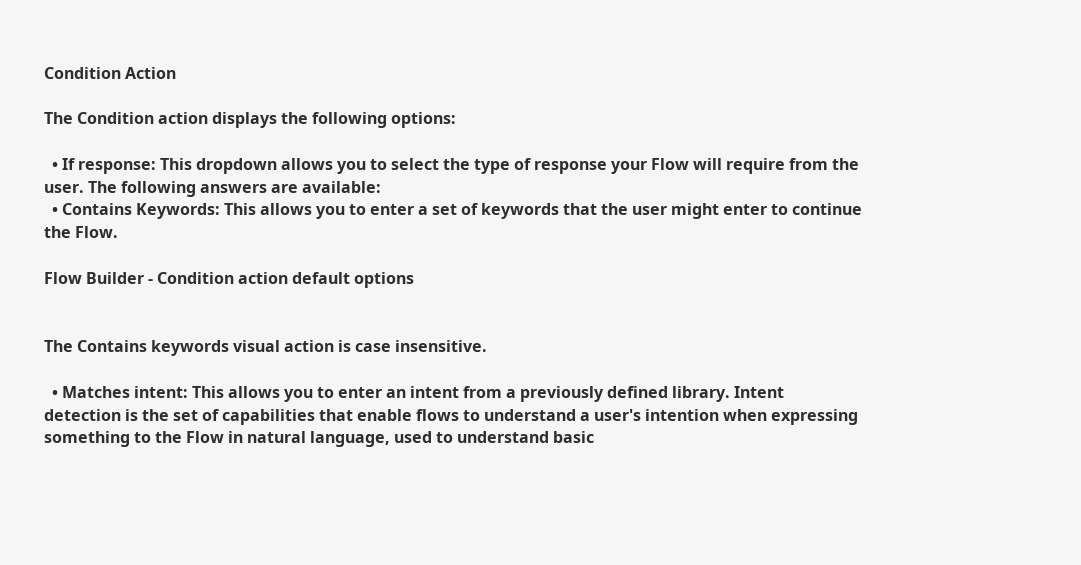Condition Action

The Condition action displays the following options:

  • If response: This dropdown allows you to select the type of response your Flow will require from the user. The following answers are available:
  • Contains Keywords: This allows you to enter a set of keywords that the user might enter to continue the Flow.

Flow Builder - Condition action default options


The Contains keywords visual action is case insensitive.

  • Matches intent: This allows you to enter an intent from a previously defined library. Intent detection is the set of capabilities that enable flows to understand a user's intention when expressing something to the Flow in natural language, used to understand basic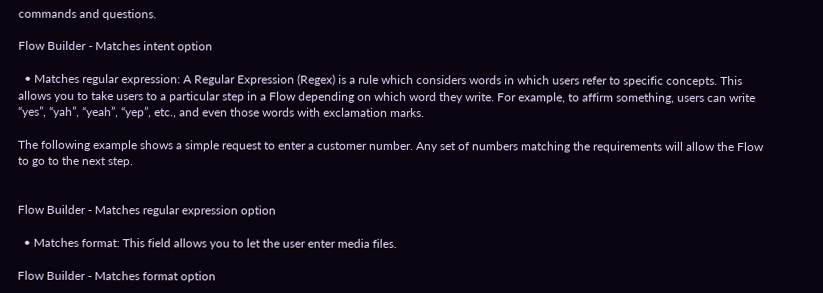commands and questions.

Flow Builder - Matches intent option

  • Matches regular expression: A Regular Expression (Regex) is a rule which considers words in which users refer to specific concepts. This allows you to take users to a particular step in a Flow depending on which word they write. For example, to affirm something, users can write “yes”, “yah”, “yeah”, “yep”, etc., and even those words with exclamation marks.

The following example shows a simple request to enter a customer number. Any set of numbers matching the requirements will allow the Flow to go to the next step.


Flow Builder - Matches regular expression option

  • Matches format: This field allows you to let the user enter media files.

Flow Builder - Matches format option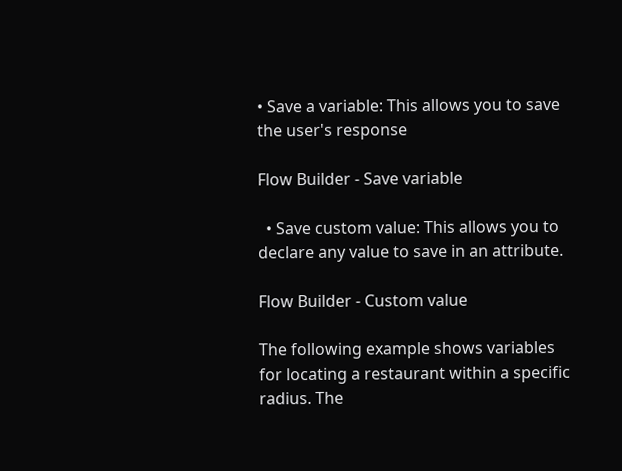• Save a variable: This allows you to save the user's response

Flow Builder - Save variable

  • Save custom value: This allows you to declare any value to save in an attribute.

Flow Builder - Custom value

The following example shows variables for locating a restaurant within a specific radius. The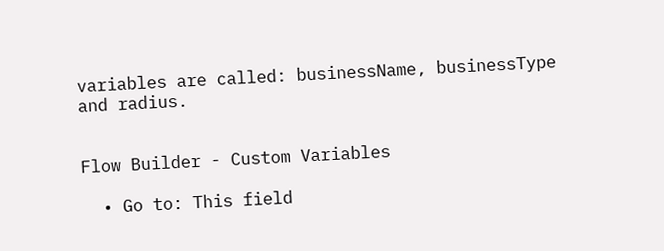variables are called: businessName, businessType and radius.


Flow Builder - Custom Variables

  • Go to: This field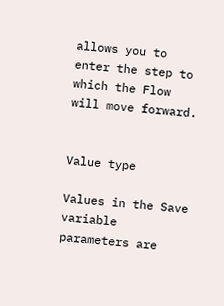allows you to enter the step to which the Flow will move forward.


Value type

Values in the Save variable parameters are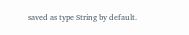saved as type String by default.